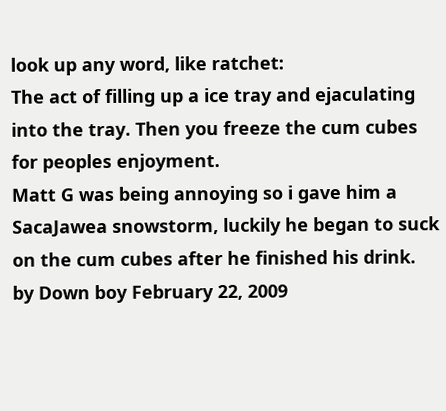look up any word, like ratchet:
The act of filling up a ice tray and ejaculating into the tray. Then you freeze the cum cubes for peoples enjoyment.
Matt G was being annoying so i gave him a SacaJawea snowstorm, luckily he began to suck on the cum cubes after he finished his drink.
by Down boy February 22, 2009